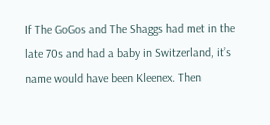If The GoGos and The Shaggs had met in the late 70s and had a baby in Switzerland, it’s name would have been Kleenex. Then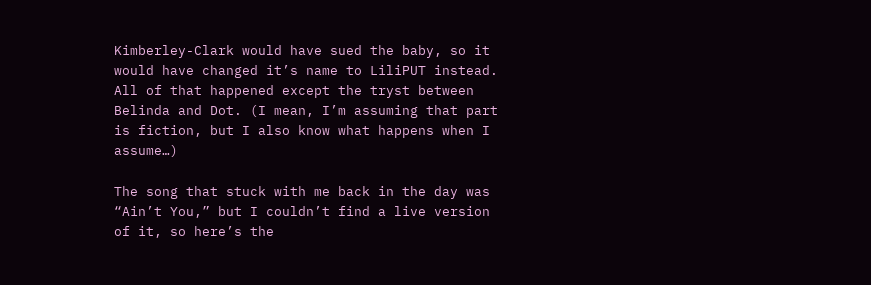Kimberley-Clark would have sued the baby, so it would have changed it’s name to LiliPUT instead. All of that happened except the tryst between Belinda and Dot. (I mean, I’m assuming that part is fiction, but I also know what happens when I assume…)

The song that stuck with me back in the day was “Ain’t You,” but I couldn’t find a live version of it, so here’s the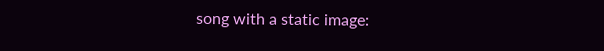song with a static image: